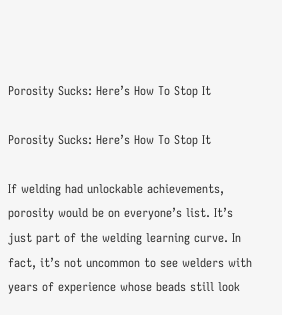Porosity Sucks: Here’s How To Stop It

Porosity Sucks: Here’s How To Stop It

If welding had unlockable achievements, porosity would be on everyone’s list. It’s just part of the welding learning curve. In fact, it’s not uncommon to see welders with years of experience whose beads still look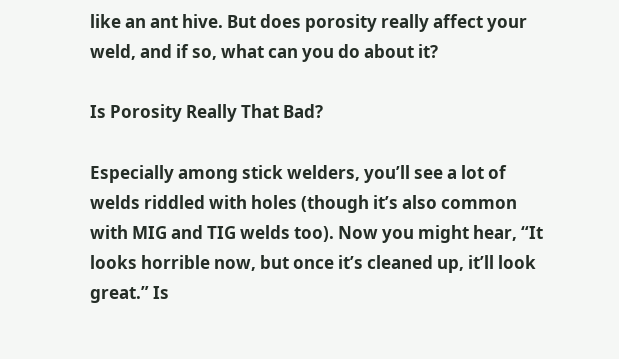like an ant hive. But does porosity really affect your weld, and if so, what can you do about it?

Is Porosity Really That Bad?

Especially among stick welders, you’ll see a lot of welds riddled with holes (though it’s also common with MIG and TIG welds too). Now you might hear, “It looks horrible now, but once it’s cleaned up, it’ll look great.” Is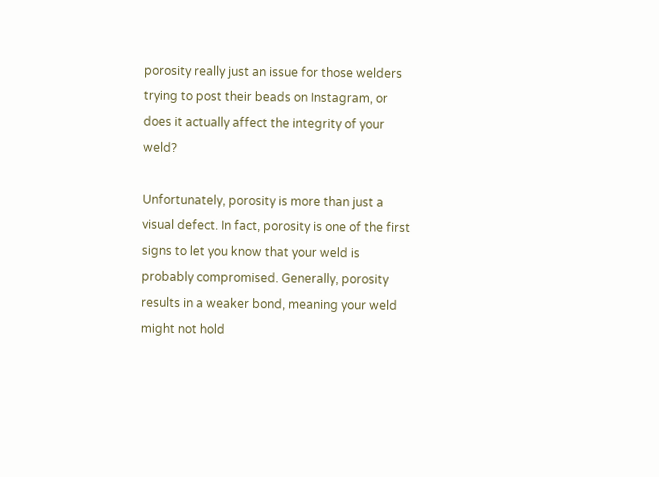porosity really just an issue for those welders trying to post their beads on Instagram, or does it actually affect the integrity of your weld?

Unfortunately, porosity is more than just a visual defect. In fact, porosity is one of the first signs to let you know that your weld is probably compromised. Generally, porosity results in a weaker bond, meaning your weld might not hold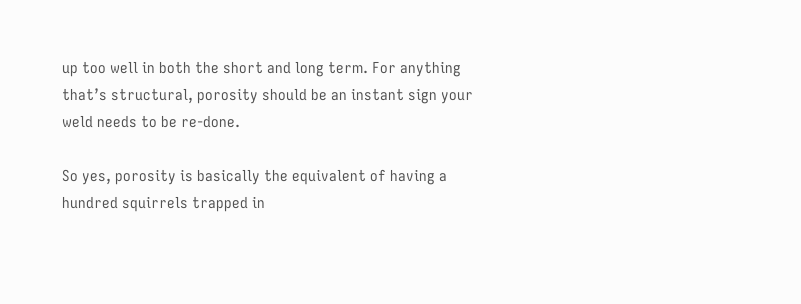up too well in both the short and long term. For anything that’s structural, porosity should be an instant sign your weld needs to be re-done.

So yes, porosity is basically the equivalent of having a hundred squirrels trapped in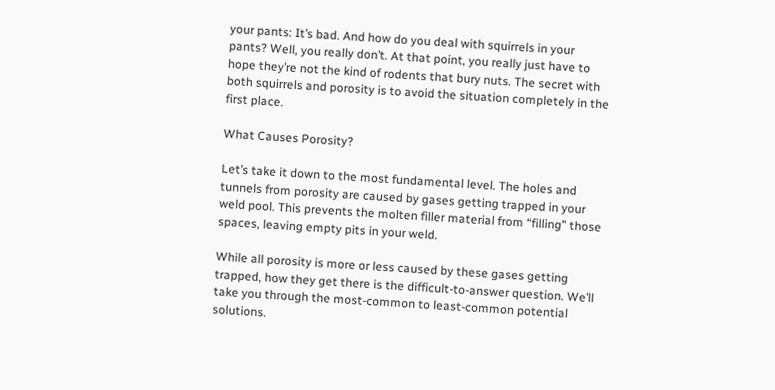your pants: It’s bad. And how do you deal with squirrels in your pants? Well, you really don’t. At that point, you really just have to hope they’re not the kind of rodents that bury nuts. The secret with both squirrels and porosity is to avoid the situation completely in the first place.

What Causes Porosity?

Let’s take it down to the most fundamental level. The holes and tunnels from porosity are caused by gases getting trapped in your weld pool. This prevents the molten filler material from “filling” those spaces, leaving empty pits in your weld.

While all porosity is more or less caused by these gases getting trapped, how they get there is the difficult-to-answer question. We’ll take you through the most-common to least-common potential solutions.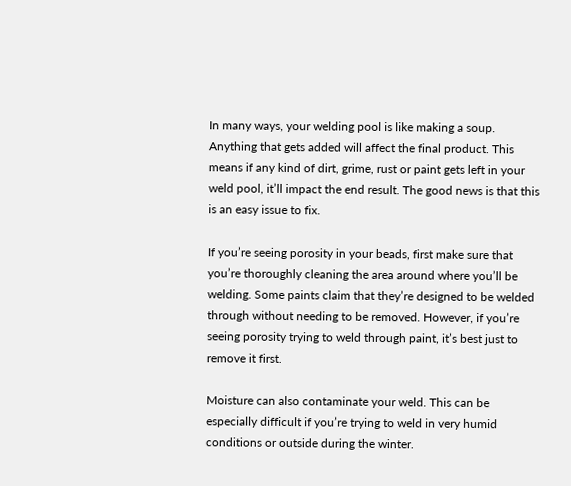In many ways, your welding pool is like making a soup. Anything that gets added will affect the final product. This means if any kind of dirt, grime, rust or paint gets left in your weld pool, it’ll impact the end result. The good news is that this is an easy issue to fix.

If you’re seeing porosity in your beads, first make sure that you’re thoroughly cleaning the area around where you’ll be welding. Some paints claim that they’re designed to be welded through without needing to be removed. However, if you’re seeing porosity trying to weld through paint, it’s best just to remove it first.

Moisture can also contaminate your weld. This can be especially difficult if you’re trying to weld in very humid conditions or outside during the winter.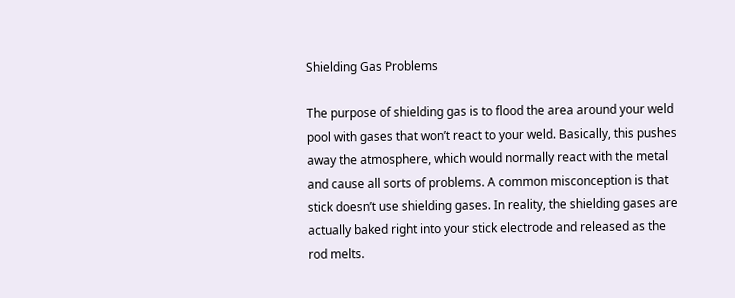Shielding Gas Problems

The purpose of shielding gas is to flood the area around your weld pool with gases that won’t react to your weld. Basically, this pushes away the atmosphere, which would normally react with the metal and cause all sorts of problems. A common misconception is that stick doesn’t use shielding gases. In reality, the shielding gases are actually baked right into your stick electrode and released as the rod melts.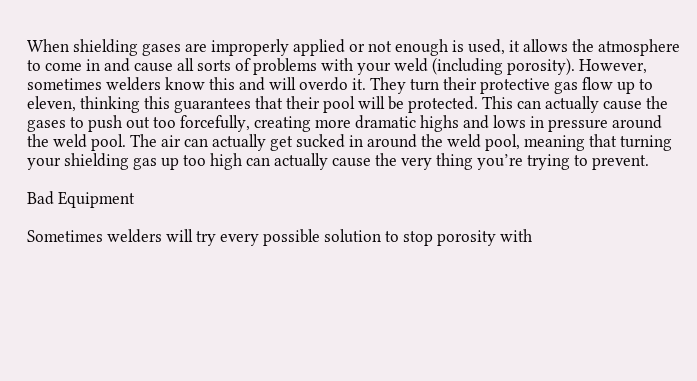When shielding gases are improperly applied or not enough is used, it allows the atmosphere to come in and cause all sorts of problems with your weld (including porosity). However, sometimes welders know this and will overdo it. They turn their protective gas flow up to eleven, thinking this guarantees that their pool will be protected. This can actually cause the gases to push out too forcefully, creating more dramatic highs and lows in pressure around the weld pool. The air can actually get sucked in around the weld pool, meaning that turning your shielding gas up too high can actually cause the very thing you’re trying to prevent.

Bad Equipment

Sometimes welders will try every possible solution to stop porosity with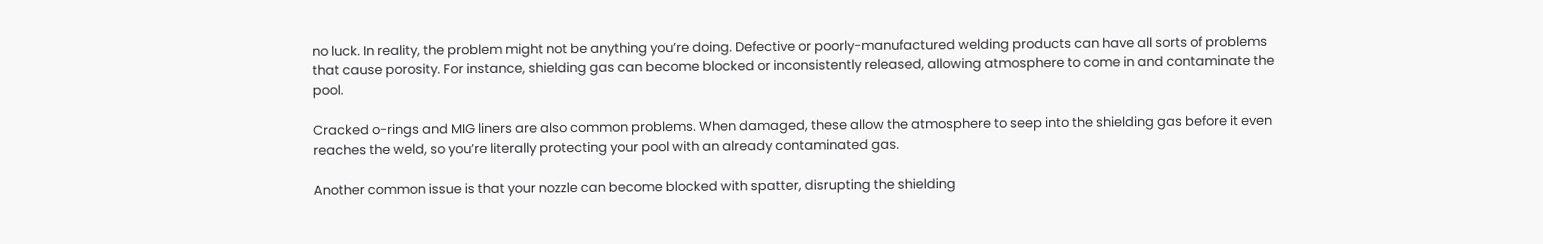no luck. In reality, the problem might not be anything you’re doing. Defective or poorly-manufactured welding products can have all sorts of problems that cause porosity. For instance, shielding gas can become blocked or inconsistently released, allowing atmosphere to come in and contaminate the pool.

Cracked o-rings and MIG liners are also common problems. When damaged, these allow the atmosphere to seep into the shielding gas before it even reaches the weld, so you’re literally protecting your pool with an already contaminated gas.

Another common issue is that your nozzle can become blocked with spatter, disrupting the shielding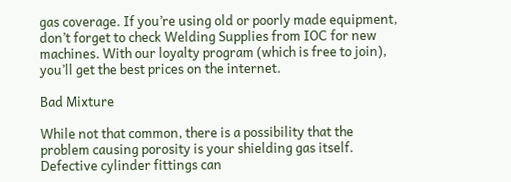gas coverage. If you’re using old or poorly made equipment, don’t forget to check Welding Supplies from IOC for new machines. With our loyalty program (which is free to join), you’ll get the best prices on the internet.

Bad Mixture

While not that common, there is a possibility that the problem causing porosity is your shielding gas itself. Defective cylinder fittings can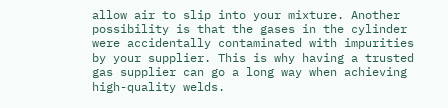allow air to slip into your mixture. Another possibility is that the gases in the cylinder were accidentally contaminated with impurities by your supplier. This is why having a trusted gas supplier can go a long way when achieving high-quality welds.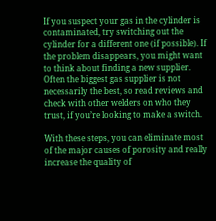If you suspect your gas in the cylinder is contaminated, try switching out the cylinder for a different one (if possible). If the problem disappears, you might want to think about finding a new supplier. Often the biggest gas supplier is not necessarily the best, so read reviews and check with other welders on who they trust, if you’re looking to make a switch.

With these steps, you can eliminate most of the major causes of porosity and really increase the quality of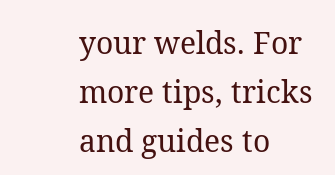your welds. For more tips, tricks and guides to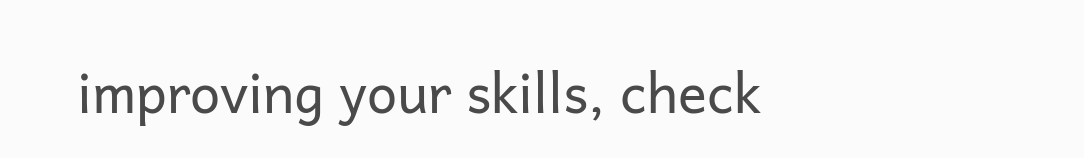improving your skills, check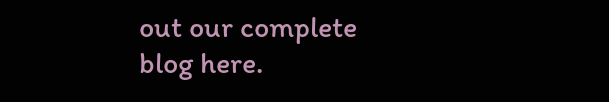out our complete blog here.